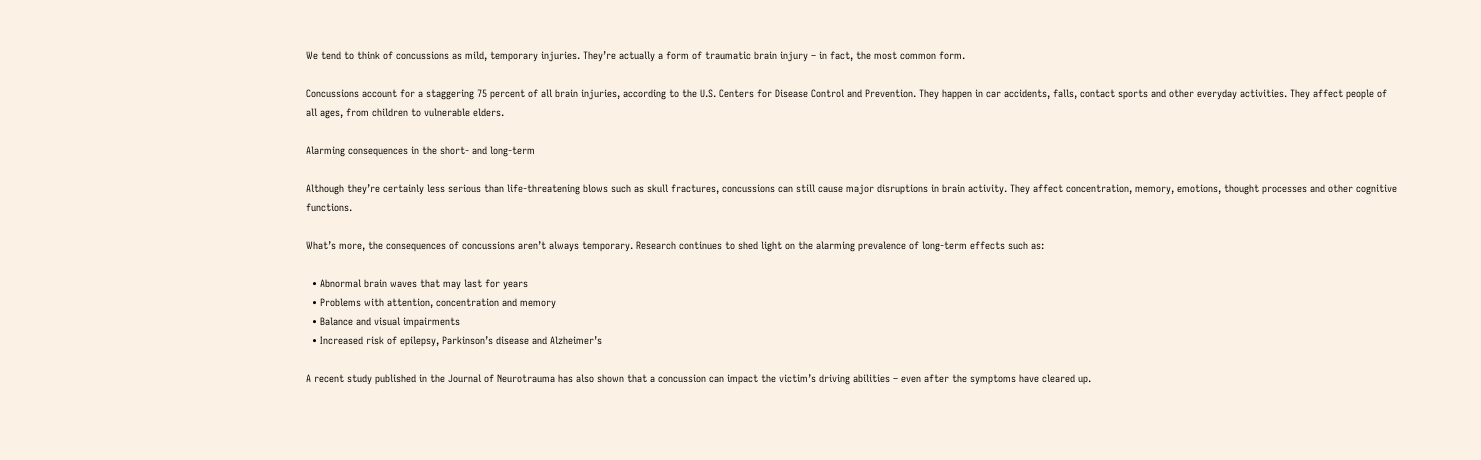We tend to think of concussions as mild, temporary injuries. They’re actually a form of traumatic brain injury – in fact, the most common form.

Concussions account for a staggering 75 percent of all brain injuries, according to the U.S. Centers for Disease Control and Prevention. They happen in car accidents, falls, contact sports and other everyday activities. They affect people of all ages, from children to vulnerable elders.

Alarming consequences in the short- and long-term

Although they’re certainly less serious than life-threatening blows such as skull fractures, concussions can still cause major disruptions in brain activity. They affect concentration, memory, emotions, thought processes and other cognitive functions.

What’s more, the consequences of concussions aren’t always temporary. Research continues to shed light on the alarming prevalence of long-term effects such as:

  • Abnormal brain waves that may last for years
  • Problems with attention, concentration and memory
  • Balance and visual impairments
  • Increased risk of epilepsy, Parkinson’s disease and Alzheimer’s

A recent study published in the Journal of Neurotrauma has also shown that a concussion can impact the victim’s driving abilities – even after the symptoms have cleared up.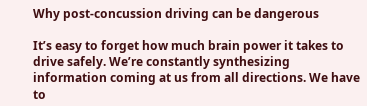Why post-concussion driving can be dangerous

It’s easy to forget how much brain power it takes to drive safely. We’re constantly synthesizing information coming at us from all directions. We have to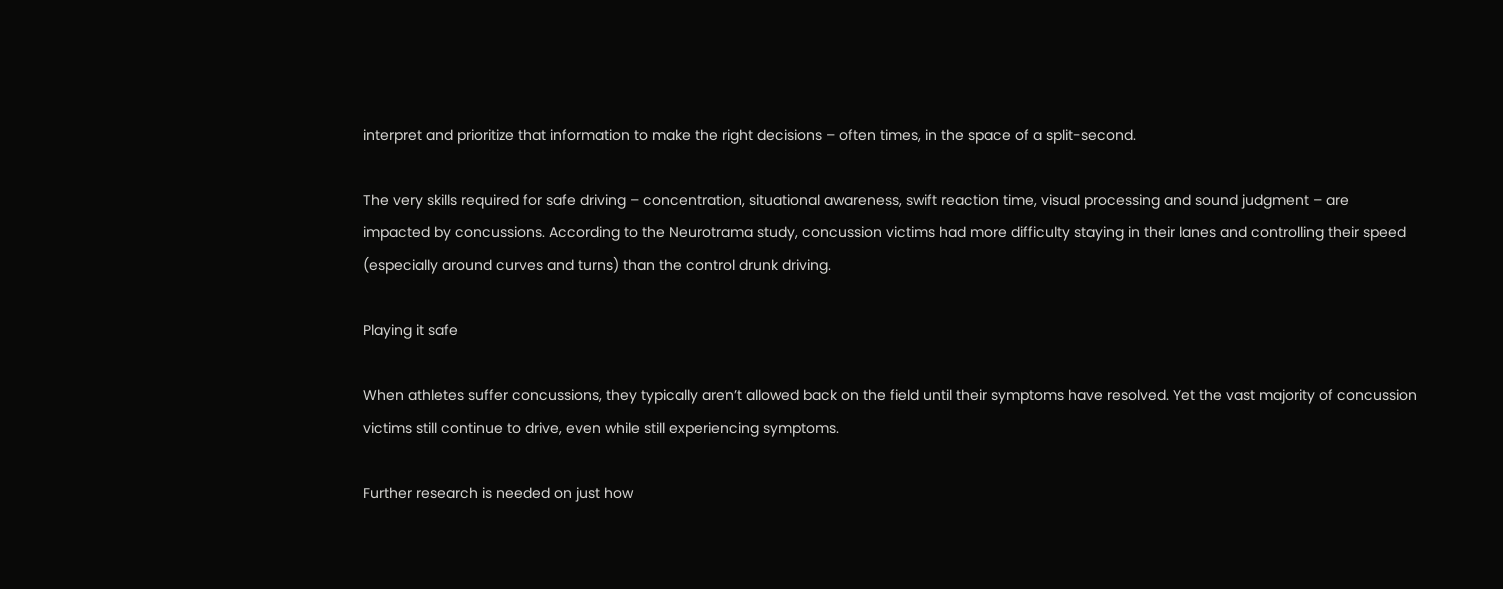interpret and prioritize that information to make the right decisions – often times, in the space of a split-second.

The very skills required for safe driving – concentration, situational awareness, swift reaction time, visual processing and sound judgment – are impacted by concussions. According to the Neurotrama study, concussion victims had more difficulty staying in their lanes and controlling their speed (especially around curves and turns) than the control drunk driving.

Playing it safe

When athletes suffer concussions, they typically aren’t allowed back on the field until their symptoms have resolved. Yet the vast majority of concussion victims still continue to drive, even while still experiencing symptoms.

Further research is needed on just how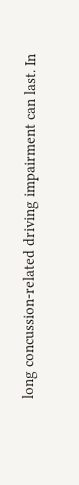long concussion-related driving impairment can last. In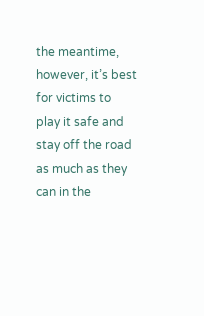the meantime, however, it’s best for victims to play it safe and stay off the road as much as they can in the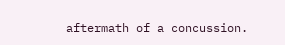aftermath of a concussion.